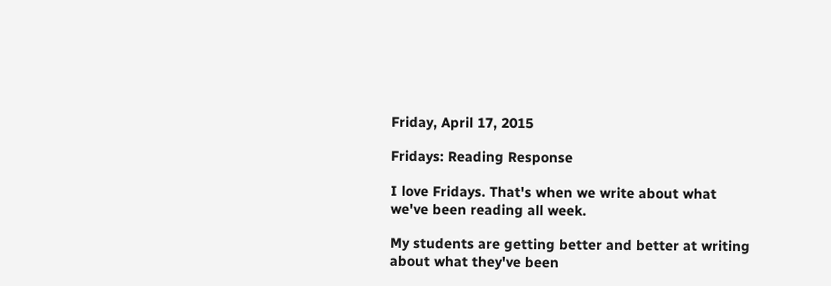Friday, April 17, 2015

Fridays: Reading Response

I love Fridays. That's when we write about what we've been reading all week.

My students are getting better and better at writing about what they've been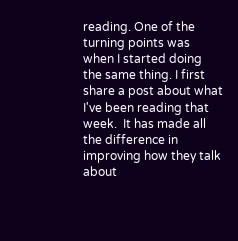reading. One of the turning points was when I started doing the same thing. I first share a post about what I've been reading that week.  It has made all the difference in improving how they talk about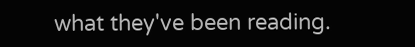what they've been reading.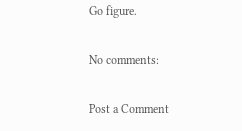Go figure.

No comments:

Post a Comment